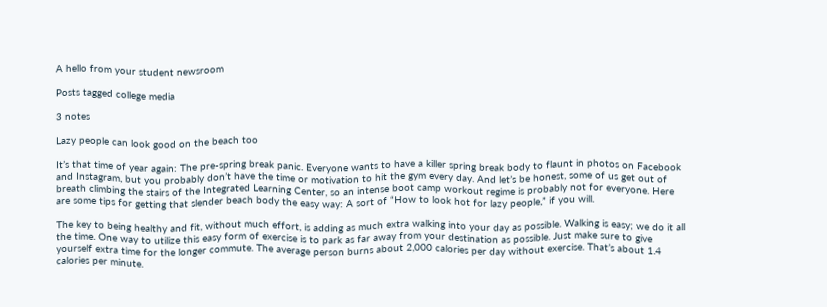A hello from your student newsroom

Posts tagged college media

3 notes

Lazy people can look good on the beach too

It’s that time of year again: The pre-spring break panic. Everyone wants to have a killer spring break body to flaunt in photos on Facebook and Instagram, but you probably don’t have the time or motivation to hit the gym every day. And let’s be honest, some of us get out of breath climbing the stairs of the Integrated Learning Center, so an intense boot camp workout regime is probably not for everyone. Here are some tips for getting that slender beach body the easy way: A sort of “How to look hot for lazy people,” if you will.

The key to being healthy and fit, without much effort, is adding as much extra walking into your day as possible. Walking is easy; we do it all the time. One way to utilize this easy form of exercise is to park as far away from your destination as possible. Just make sure to give yourself extra time for the longer commute. The average person burns about 2,000 calories per day without exercise. That’s about 1.4 calories per minute.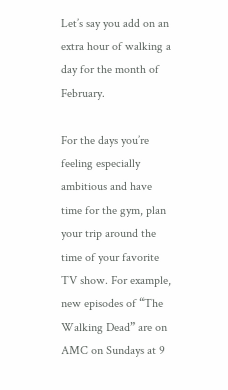Let’s say you add on an extra hour of walking a day for the month of February.

For the days you’re feeling especially ambitious and have time for the gym, plan your trip around the time of your favorite TV show. For example, new episodes of “The Walking Dead” are on AMC on Sundays at 9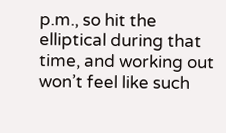p.m., so hit the elliptical during that time, and working out won’t feel like such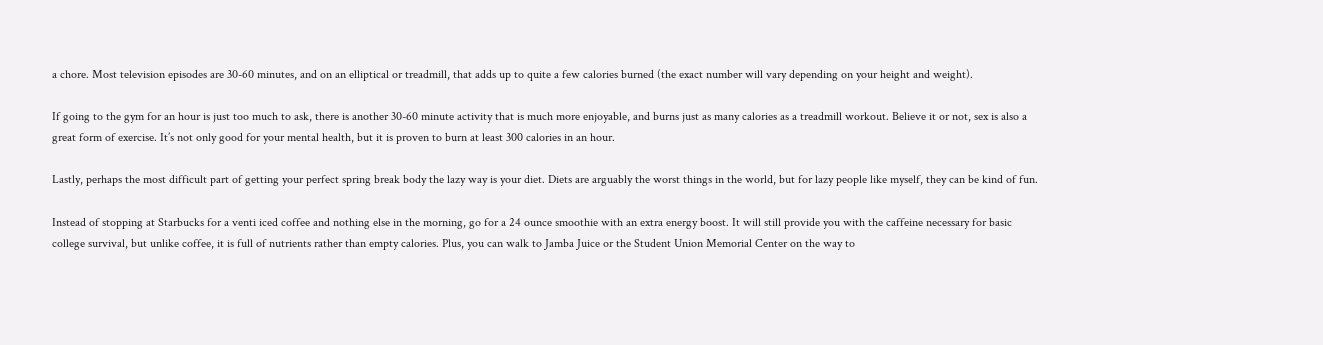a chore. Most television episodes are 30-60 minutes, and on an elliptical or treadmill, that adds up to quite a few calories burned (the exact number will vary depending on your height and weight).

If going to the gym for an hour is just too much to ask, there is another 30-60 minute activity that is much more enjoyable, and burns just as many calories as a treadmill workout. Believe it or not, sex is also a great form of exercise. It’s not only good for your mental health, but it is proven to burn at least 300 calories in an hour.

Lastly, perhaps the most difficult part of getting your perfect spring break body the lazy way is your diet. Diets are arguably the worst things in the world, but for lazy people like myself, they can be kind of fun.

Instead of stopping at Starbucks for a venti iced coffee and nothing else in the morning, go for a 24 ounce smoothie with an extra energy boost. It will still provide you with the caffeine necessary for basic college survival, but unlike coffee, it is full of nutrients rather than empty calories. Plus, you can walk to Jamba Juice or the Student Union Memorial Center on the way to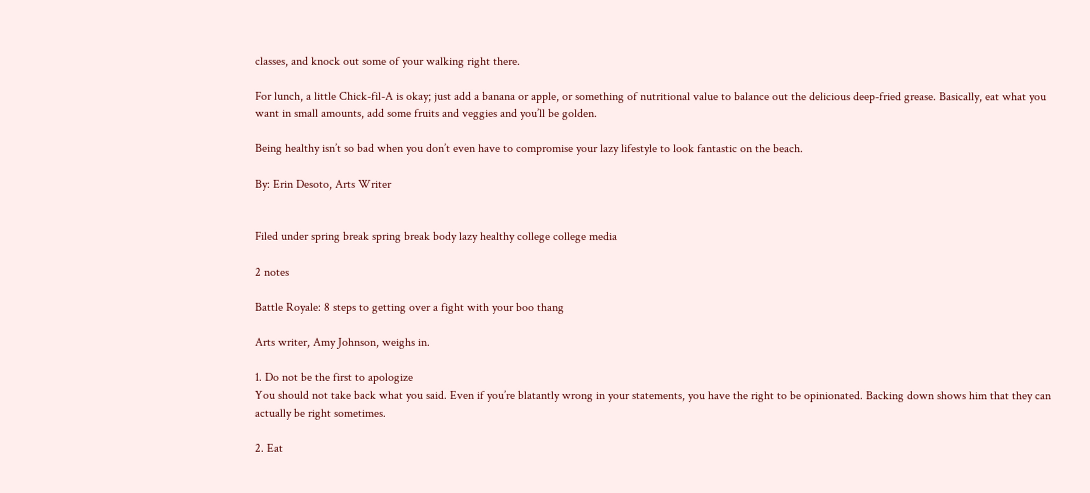classes, and knock out some of your walking right there.

For lunch, a little Chick-fil-A is okay; just add a banana or apple, or something of nutritional value to balance out the delicious deep-fried grease. Basically, eat what you want in small amounts, add some fruits and veggies and you’ll be golden.

Being healthy isn’t so bad when you don’t even have to compromise your lazy lifestyle to look fantastic on the beach.

By: Erin Desoto, Arts Writer


Filed under spring break spring break body lazy healthy college college media

2 notes

Battle Royale: 8 steps to getting over a fight with your boo thang

Arts writer, Amy Johnson, weighs in.

1. Do not be the first to apologize
You should not take back what you said. Even if you’re blatantly wrong in your statements, you have the right to be opinionated. Backing down shows him that they can actually be right sometimes.

2. Eat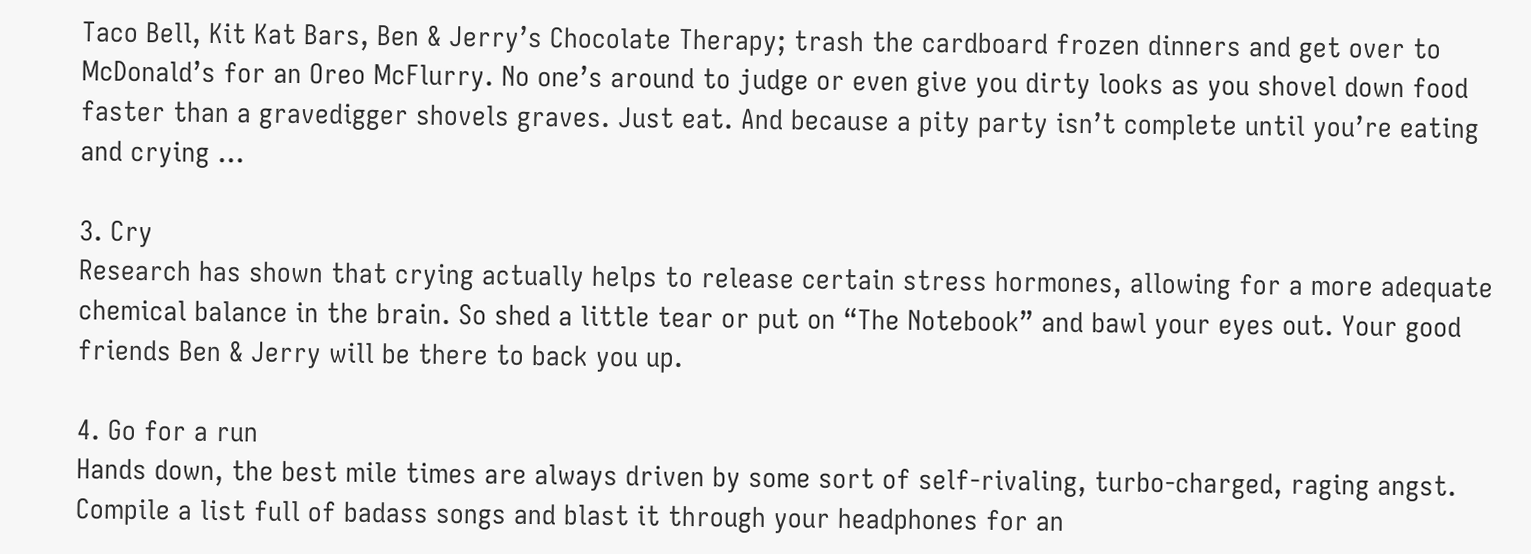Taco Bell, Kit Kat Bars, Ben & Jerry’s Chocolate Therapy; trash the cardboard frozen dinners and get over to McDonald’s for an Oreo McFlurry. No one’s around to judge or even give you dirty looks as you shovel down food faster than a gravedigger shovels graves. Just eat. And because a pity party isn’t complete until you’re eating and crying …

3. Cry
Research has shown that crying actually helps to release certain stress hormones, allowing for a more adequate chemical balance in the brain. So shed a little tear or put on “The Notebook” and bawl your eyes out. Your good friends Ben & Jerry will be there to back you up.

4. Go for a run
Hands down, the best mile times are always driven by some sort of self-rivaling, turbo-charged, raging angst. Compile a list full of badass songs and blast it through your headphones for an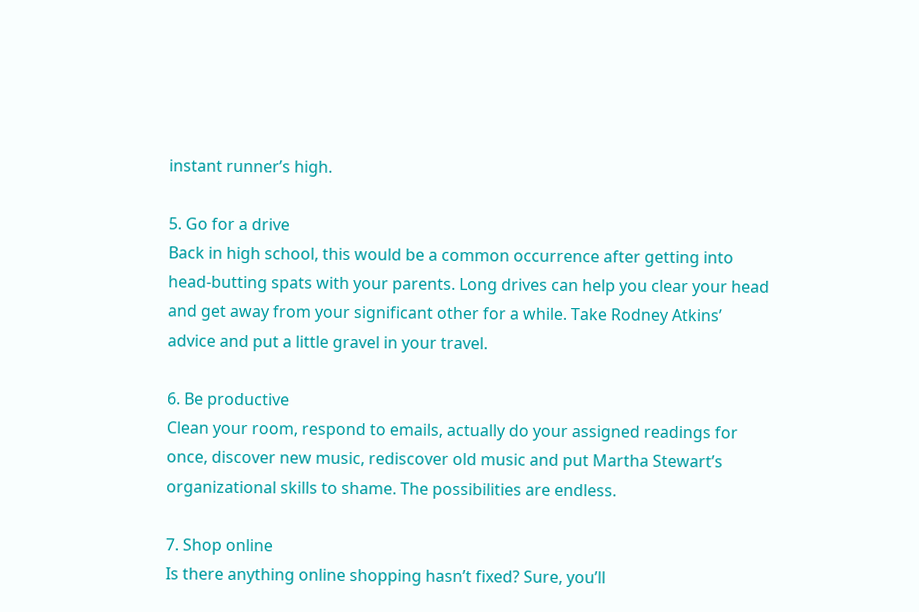instant runner’s high.

5. Go for a drive
Back in high school, this would be a common occurrence after getting into head-butting spats with your parents. Long drives can help you clear your head and get away from your significant other for a while. Take Rodney Atkins’ advice and put a little gravel in your travel.

6. Be productive
Clean your room, respond to emails, actually do your assigned readings for once, discover new music, rediscover old music and put Martha Stewart’s organizational skills to shame. The possibilities are endless.

7. Shop online
Is there anything online shopping hasn’t fixed? Sure, you’ll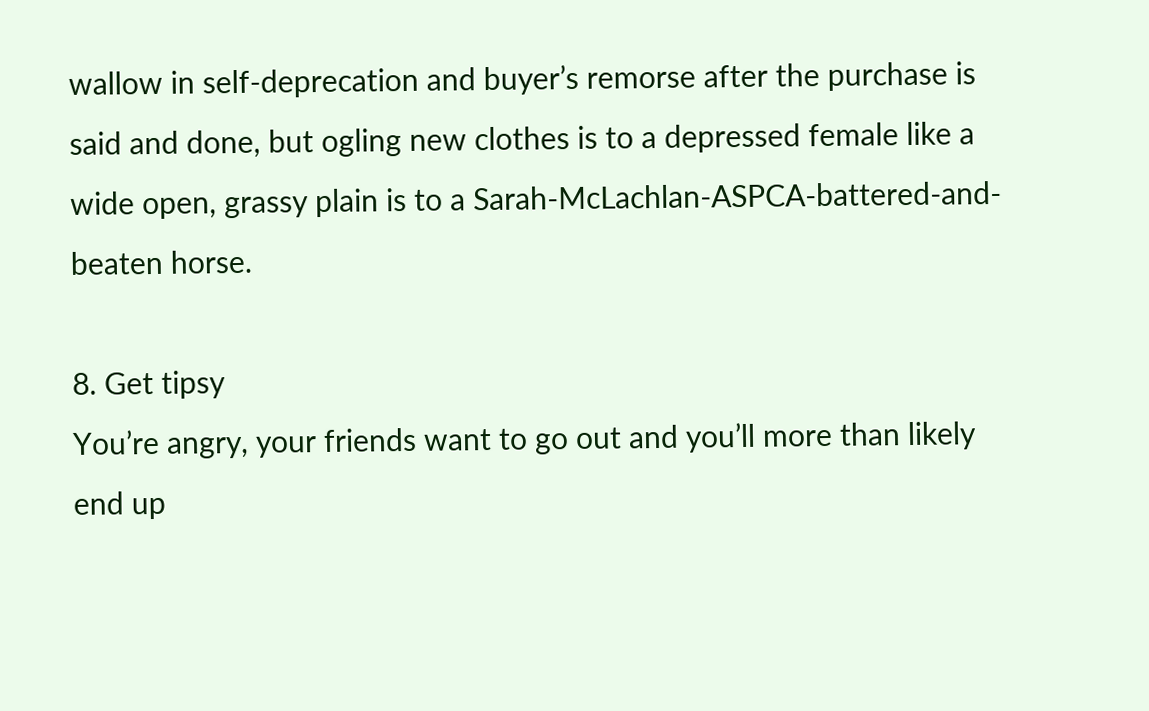wallow in self-deprecation and buyer’s remorse after the purchase is said and done, but ogling new clothes is to a depressed female like a wide open, grassy plain is to a Sarah-McLachlan-ASPCA-battered-and-beaten horse.

8. Get tipsy
You’re angry, your friends want to go out and you’ll more than likely end up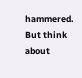hammered. But think about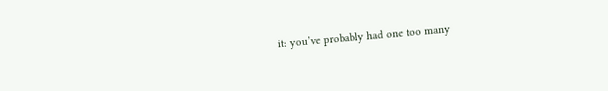it: you’ve probably had one too many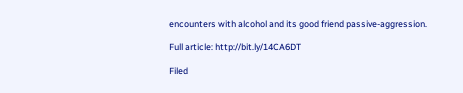encounters with alcohol and its good friend passive-aggression.

Full article: http://bit.ly/14CA6DT

Filed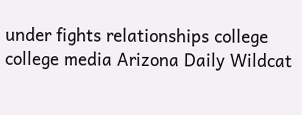under fights relationships college college media Arizona Daily Wildcat